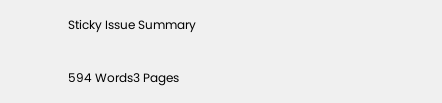Sticky Issue Summary

594 Words3 Pages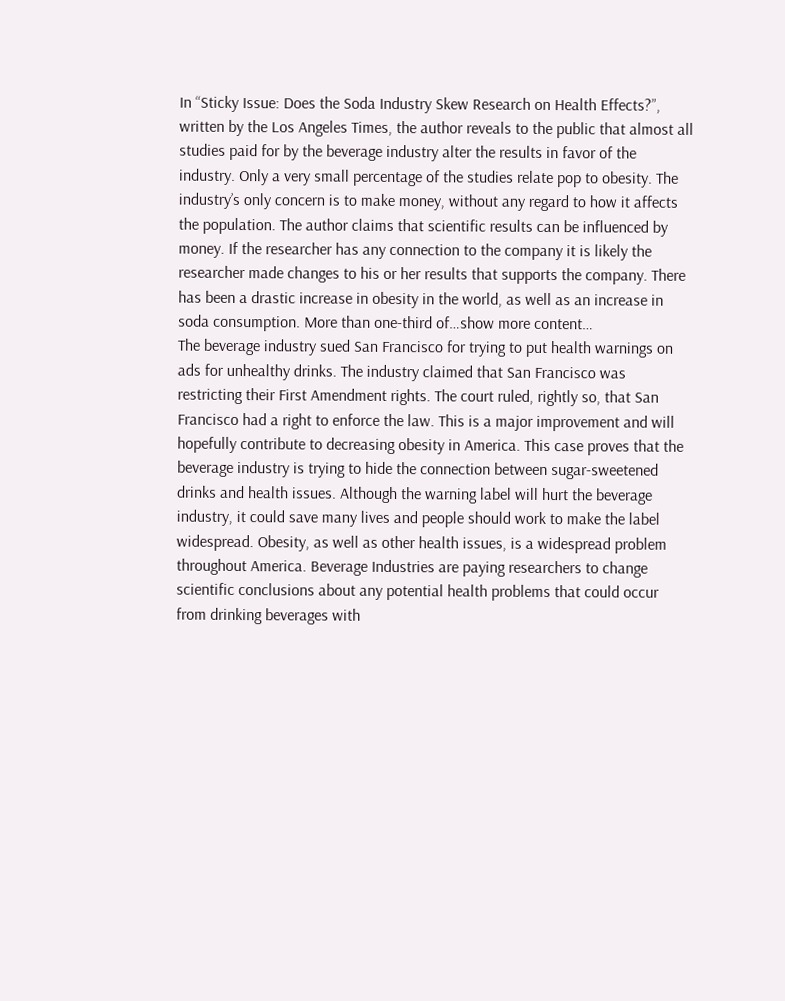In “Sticky Issue: Does the Soda Industry Skew Research on Health Effects?”, written by the Los Angeles Times, the author reveals to the public that almost all studies paid for by the beverage industry alter the results in favor of the industry. Only a very small percentage of the studies relate pop to obesity. The industry’s only concern is to make money, without any regard to how it affects the population. The author claims that scientific results can be influenced by money. If the researcher has any connection to the company it is likely the researcher made changes to his or her results that supports the company. There has been a drastic increase in obesity in the world, as well as an increase in soda consumption. More than one-third of…show more content…
The beverage industry sued San Francisco for trying to put health warnings on ads for unhealthy drinks. The industry claimed that San Francisco was restricting their First Amendment rights. The court ruled, rightly so, that San Francisco had a right to enforce the law. This is a major improvement and will hopefully contribute to decreasing obesity in America. This case proves that the beverage industry is trying to hide the connection between sugar-sweetened drinks and health issues. Although the warning label will hurt the beverage industry, it could save many lives and people should work to make the label widespread. Obesity, as well as other health issues, is a widespread problem throughout America. Beverage Industries are paying researchers to change scientific conclusions about any potential health problems that could occur from drinking beverages with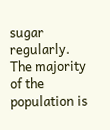sugar regularly. The majority of the population is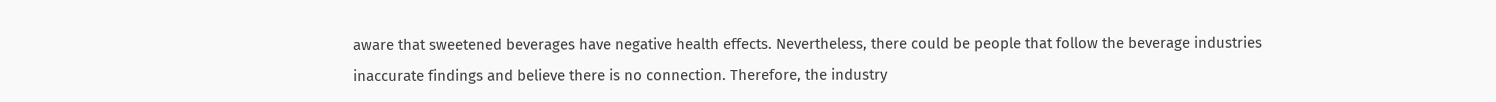aware that sweetened beverages have negative health effects. Nevertheless, there could be people that follow the beverage industries inaccurate findings and believe there is no connection. Therefore, the industry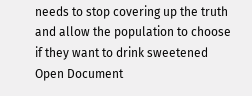needs to stop covering up the truth and allow the population to choose if they want to drink sweetened
Open Document